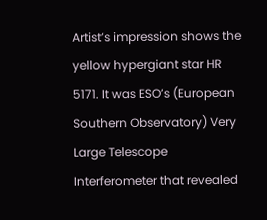Artist’s impression shows the yellow hypergiant star HR 5171. It was ESO’s (European Southern Observatory) Very Large Telescope Interferometer that revealed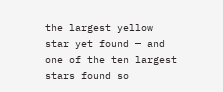the largest yellow star yet found — and one of the ten largest stars found so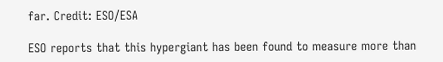far. Credit: ESO/ESA

ESO reports that this hypergiant has been found to measure more than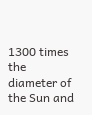1300 times the diameter of the Sun and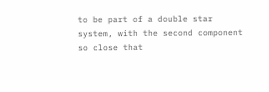to be part of a double star system, with the second component so close that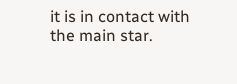it is in contact with the main star.